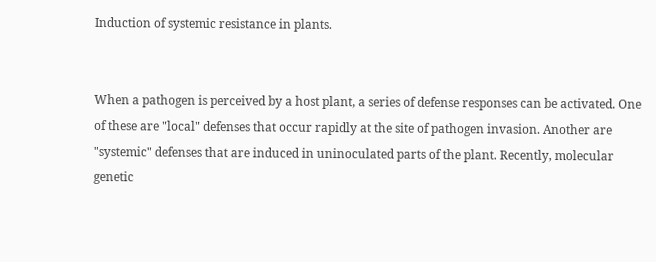Induction of systemic resistance in plants.


When a pathogen is perceived by a host plant, a series of defense responses can be activated. One of these are "local" defenses that occur rapidly at the site of pathogen invasion. Another are "systemic" defenses that are induced in uninoculated parts of the plant. Recently, molecular genetic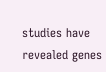studies have revealed genes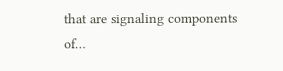that are signaling components of…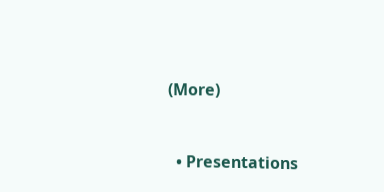(More)


  • Presentations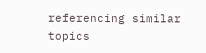referencing similar topics